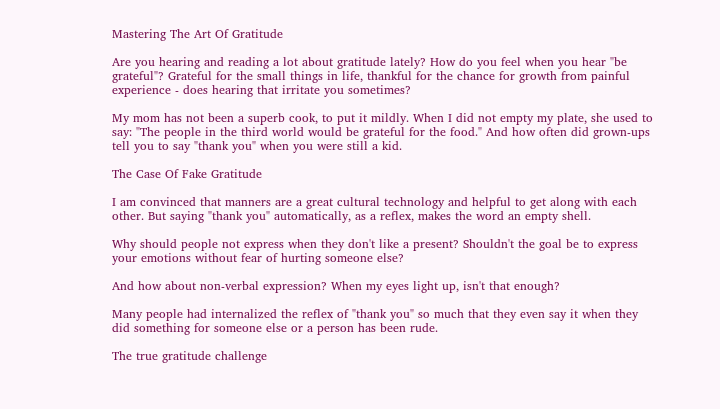Mastering The Art Of Gratitude

Are you hearing and reading a lot about gratitude lately? How do you feel when you hear "be grateful"? Grateful for the small things in life, thankful for the chance for growth from painful experience - does hearing that irritate you sometimes?

My mom has not been a superb cook, to put it mildly. When I did not empty my plate, she used to say: "The people in the third world would be grateful for the food." And how often did grown-ups tell you to say "thank you" when you were still a kid.

The Case Of Fake Gratitude

I am convinced that manners are a great cultural technology and helpful to get along with each other. But saying "thank you" automatically, as a reflex, makes the word an empty shell.

Why should people not express when they don't like a present? Shouldn't the goal be to express your emotions without fear of hurting someone else?

And how about non-verbal expression? When my eyes light up, isn't that enough?

Many people had internalized the reflex of "thank you" so much that they even say it when they did something for someone else or a person has been rude.

The true gratitude challenge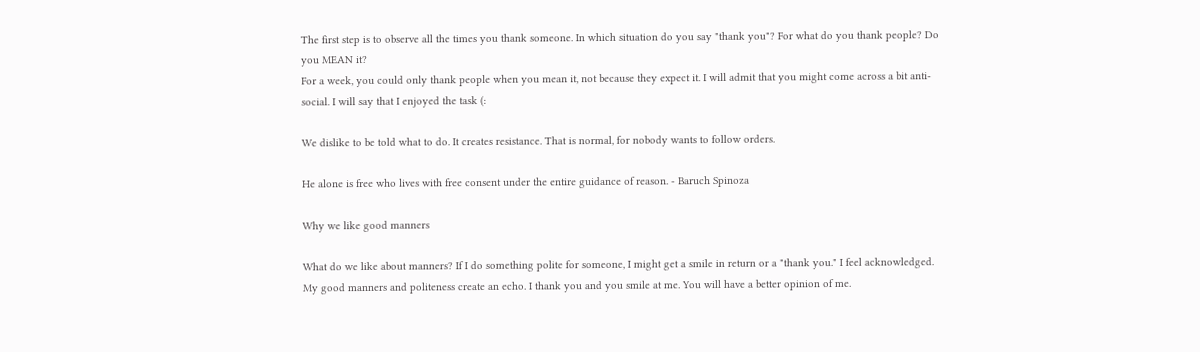The first step is to observe all the times you thank someone. In which situation do you say "thank you"? For what do you thank people? Do you MEAN it?
For a week, you could only thank people when you mean it, not because they expect it. I will admit that you might come across a bit anti-social. I will say that I enjoyed the task (:

We dislike to be told what to do. It creates resistance. That is normal, for nobody wants to follow orders.

He alone is free who lives with free consent under the entire guidance of reason. - Baruch Spinoza

Why we like good manners

What do we like about manners? If I do something polite for someone, I might get a smile in return or a "thank you." I feel acknowledged. My good manners and politeness create an echo. I thank you and you smile at me. You will have a better opinion of me.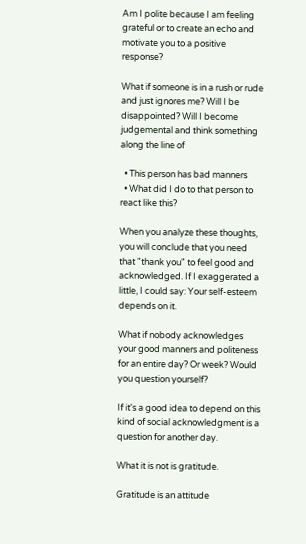Am I polite because I am feeling grateful or to create an echo and motivate you to a positive response?

What if someone is in a rush or rude and just ignores me? Will I be disappointed? Will I become judgemental and think something along the line of

  • This person has bad manners
  • What did I do to that person to react like this?

When you analyze these thoughts, you will conclude that you need that "thank you" to feel good and acknowledged. If I exaggerated a little, I could say: Your self-esteem depends on it.

What if nobody acknowledges your good manners and politeness for an entire day? Or week? Would you question yourself?

If it's a good idea to depend on this kind of social acknowledgment is a question for another day.

What it is not is gratitude.

Gratitude is an attitude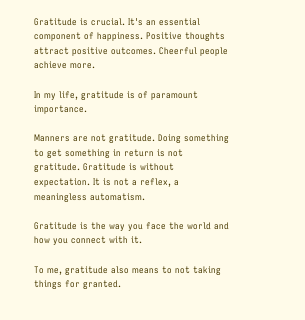Gratitude is crucial. It's an essential component of happiness. Positive thoughts attract positive outcomes. Cheerful people achieve more.

In my life, gratitude is of paramount importance.

Manners are not gratitude. Doing something to get something in return is not gratitude. Gratitude is without expectation. It is not a reflex, a meaningless automatism.

Gratitude is the way you face the world and how you connect with it.

To me, gratitude also means to not taking things for granted.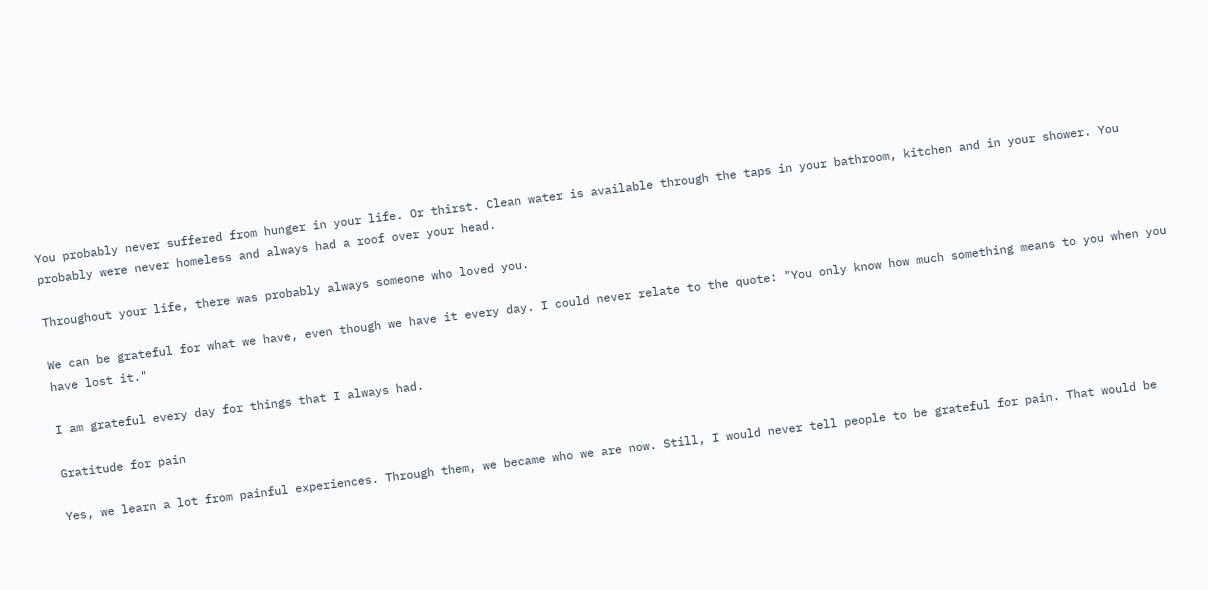You probably never suffered from hunger in your life. Or thirst. Clean water is available through the taps in your bathroom, kitchen and in your shower. You probably were never homeless and always had a roof over your head.

Throughout your life, there was probably always someone who loved you.

We can be grateful for what we have, even though we have it every day. I could never relate to the quote: "You only know how much something means to you when you have lost it."

I am grateful every day for things that I always had.

Gratitude for pain

Yes, we learn a lot from painful experiences. Through them, we became who we are now. Still, I would never tell people to be grateful for pain. That would be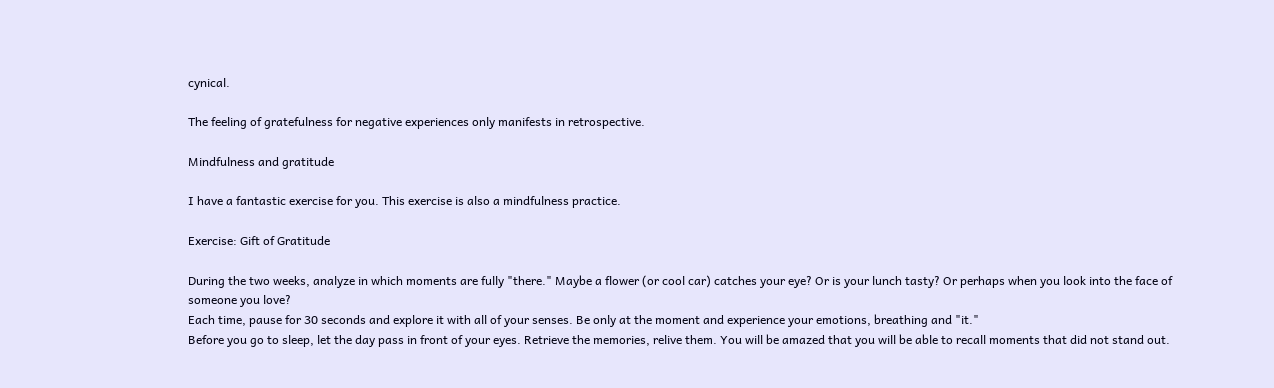cynical.

The feeling of gratefulness for negative experiences only manifests in retrospective.

Mindfulness and gratitude

I have a fantastic exercise for you. This exercise is also a mindfulness practice.

Exercise: Gift of Gratitude

During the two weeks, analyze in which moments are fully "there." Maybe a flower (or cool car) catches your eye? Or is your lunch tasty? Or perhaps when you look into the face of someone you love?
Each time, pause for 30 seconds and explore it with all of your senses. Be only at the moment and experience your emotions, breathing and "it."
Before you go to sleep, let the day pass in front of your eyes. Retrieve the memories, relive them. You will be amazed that you will be able to recall moments that did not stand out.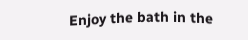Enjoy the bath in the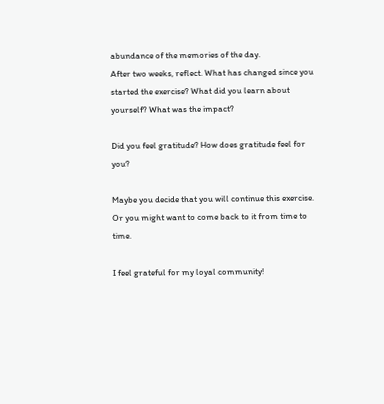abundance of the memories of the day.
After two weeks, reflect. What has changed since you started the exercise? What did you learn about yourself? What was the impact?

Did you feel gratitude? How does gratitude feel for you?

Maybe you decide that you will continue this exercise. Or you might want to come back to it from time to time.

I feel grateful for my loyal community!